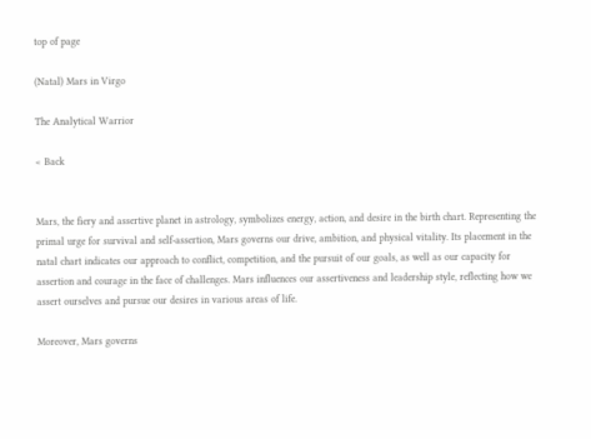top of page

(Natal) Mars in Virgo

The Analytical Warrior

< Back


Mars, the fiery and assertive planet in astrology, symbolizes energy, action, and desire in the birth chart. Representing the primal urge for survival and self-assertion, Mars governs our drive, ambition, and physical vitality. Its placement in the natal chart indicates our approach to conflict, competition, and the pursuit of our goals, as well as our capacity for assertion and courage in the face of challenges. Mars influences our assertiveness and leadership style, reflecting how we assert ourselves and pursue our desires in various areas of life.

Moreover, Mars governs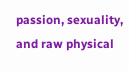passion, sexuality, and raw physical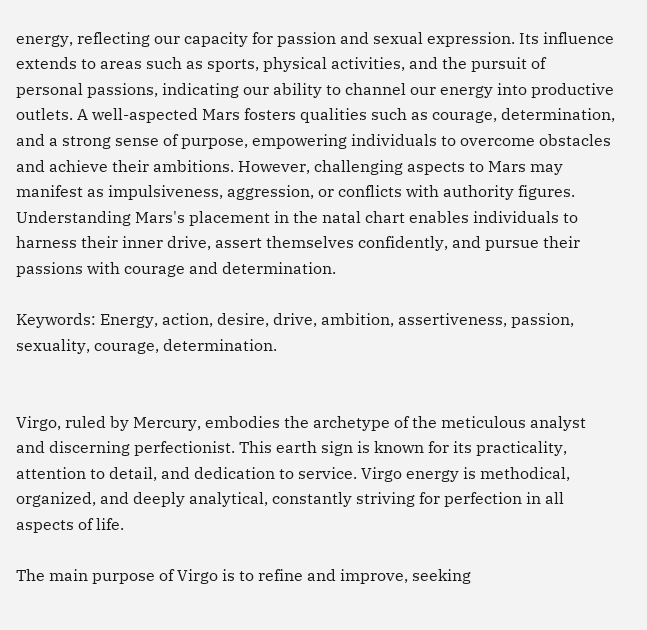energy, reflecting our capacity for passion and sexual expression. Its influence extends to areas such as sports, physical activities, and the pursuit of personal passions, indicating our ability to channel our energy into productive outlets. A well-aspected Mars fosters qualities such as courage, determination, and a strong sense of purpose, empowering individuals to overcome obstacles and achieve their ambitions. However, challenging aspects to Mars may manifest as impulsiveness, aggression, or conflicts with authority figures. Understanding Mars's placement in the natal chart enables individuals to harness their inner drive, assert themselves confidently, and pursue their passions with courage and determination.

Keywords: Energy, action, desire, drive, ambition, assertiveness, passion, sexuality, courage, determination.


Virgo, ruled by Mercury, embodies the archetype of the meticulous analyst and discerning perfectionist. This earth sign is known for its practicality, attention to detail, and dedication to service. Virgo energy is methodical, organized, and deeply analytical, constantly striving for perfection in all aspects of life.

The main purpose of Virgo is to refine and improve, seeking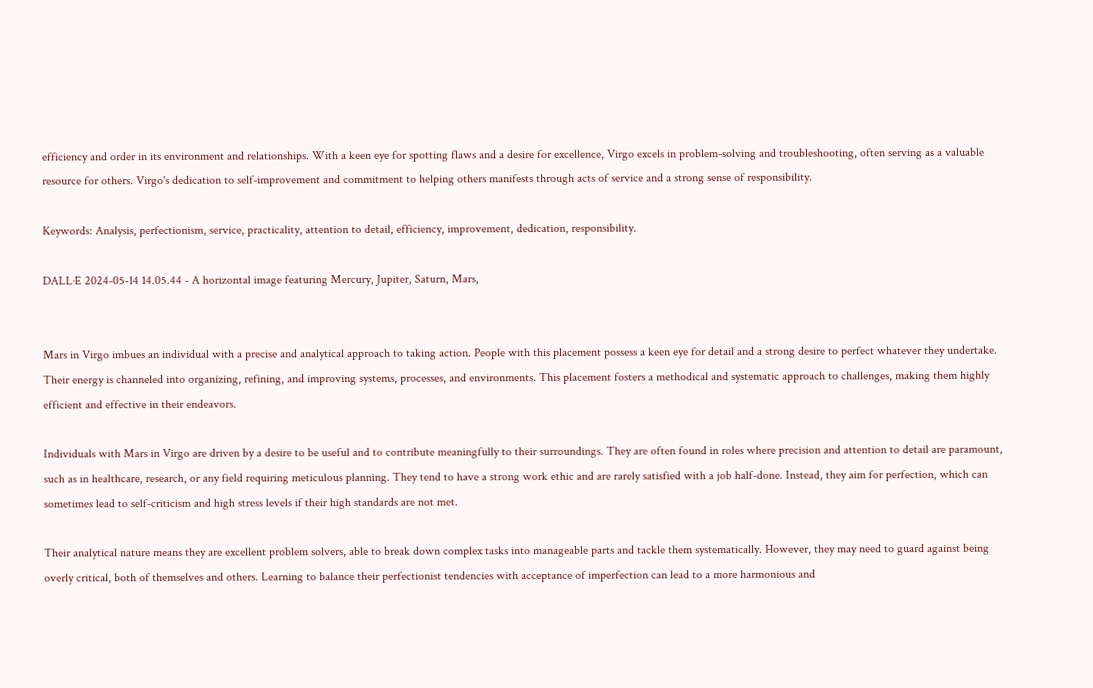efficiency and order in its environment and relationships. With a keen eye for spotting flaws and a desire for excellence, Virgo excels in problem-solving and troubleshooting, often serving as a valuable resource for others. Virgo's dedication to self-improvement and commitment to helping others manifests through acts of service and a strong sense of responsibility.

Keywords: Analysis, perfectionism, service, practicality, attention to detail, efficiency, improvement, dedication, responsibility.

DALL·E 2024-05-14 14.05.44 - A horizontal image featuring Mercury, Jupiter, Saturn, Mars,


Mars in Virgo imbues an individual with a precise and analytical approach to taking action. People with this placement possess a keen eye for detail and a strong desire to perfect whatever they undertake. Their energy is channeled into organizing, refining, and improving systems, processes, and environments. This placement fosters a methodical and systematic approach to challenges, making them highly efficient and effective in their endeavors.

Individuals with Mars in Virgo are driven by a desire to be useful and to contribute meaningfully to their surroundings. They are often found in roles where precision and attention to detail are paramount, such as in healthcare, research, or any field requiring meticulous planning. They tend to have a strong work ethic and are rarely satisfied with a job half-done. Instead, they aim for perfection, which can sometimes lead to self-criticism and high stress levels if their high standards are not met.

Their analytical nature means they are excellent problem solvers, able to break down complex tasks into manageable parts and tackle them systematically. However, they may need to guard against being overly critical, both of themselves and others. Learning to balance their perfectionist tendencies with acceptance of imperfection can lead to a more harmonious and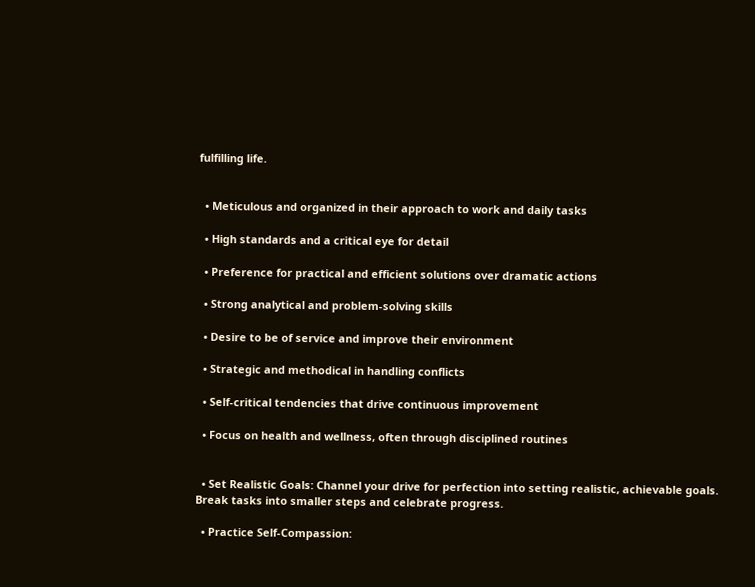fulfilling life.


  • Meticulous and organized in their approach to work and daily tasks

  • High standards and a critical eye for detail

  • Preference for practical and efficient solutions over dramatic actions

  • Strong analytical and problem-solving skills

  • Desire to be of service and improve their environment

  • Strategic and methodical in handling conflicts

  • Self-critical tendencies that drive continuous improvement

  • Focus on health and wellness, often through disciplined routines


  • Set Realistic Goals: Channel your drive for perfection into setting realistic, achievable goals. Break tasks into smaller steps and celebrate progress.

  • Practice Self-Compassion: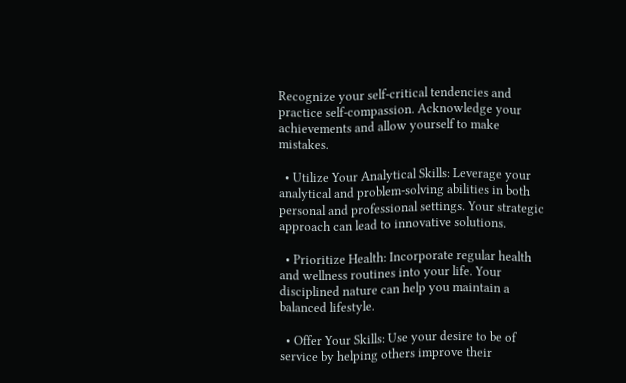Recognize your self-critical tendencies and practice self-compassion. Acknowledge your achievements and allow yourself to make mistakes.

  • Utilize Your Analytical Skills: Leverage your analytical and problem-solving abilities in both personal and professional settings. Your strategic approach can lead to innovative solutions.

  • Prioritize Health: Incorporate regular health and wellness routines into your life. Your disciplined nature can help you maintain a balanced lifestyle.

  • Offer Your Skills: Use your desire to be of service by helping others improve their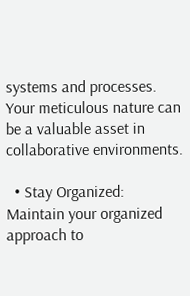systems and processes. Your meticulous nature can be a valuable asset in collaborative environments.

  • Stay Organized: Maintain your organized approach to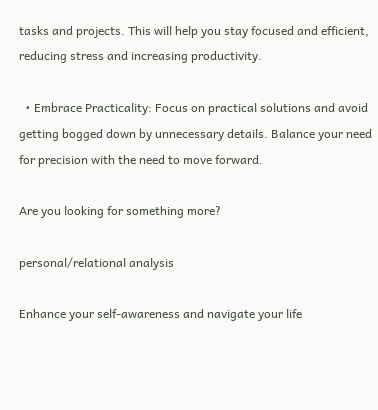tasks and projects. This will help you stay focused and efficient, reducing stress and increasing productivity.

  • Embrace Practicality: Focus on practical solutions and avoid getting bogged down by unnecessary details. Balance your need for precision with the need to move forward.

Are you looking for something more?

personal/relational analysis

Enhance your self-awareness and navigate your life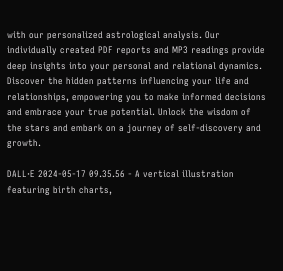with our personalized astrological analysis. Our individually created PDF reports and MP3 readings provide deep insights into your personal and relational dynamics. Discover the hidden patterns influencing your life and relationships, empowering you to make informed decisions and embrace your true potential. Unlock the wisdom of the stars and embark on a journey of self-discovery and growth.

DALL·E 2024-05-17 09.35.56 - A vertical illustration featuring birth charts,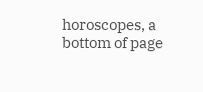horoscopes, a
bottom of page